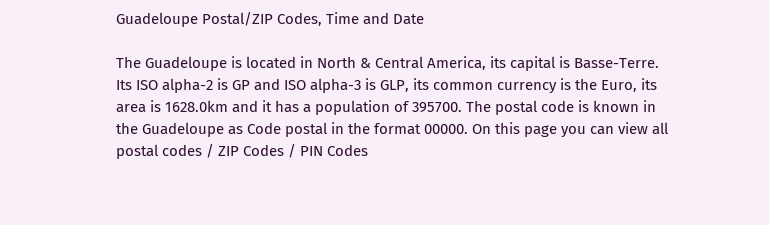Guadeloupe Postal/ZIP Codes, Time and Date

The Guadeloupe is located in North & Central America, its capital is Basse-Terre. Its ISO alpha-2 is GP and ISO alpha-3 is GLP, its common currency is the Euro, its area is 1628.0km and it has a population of 395700. The postal code is known in the Guadeloupe as Code postal in the format 00000. On this page you can view all postal codes / ZIP Codes / PIN Codes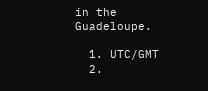in the Guadeloupe.

  1. UTC/GMT
  2.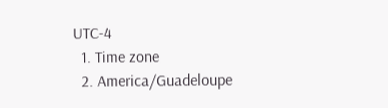UTC-4
  1. Time zone
  2. America/Guadeloupe